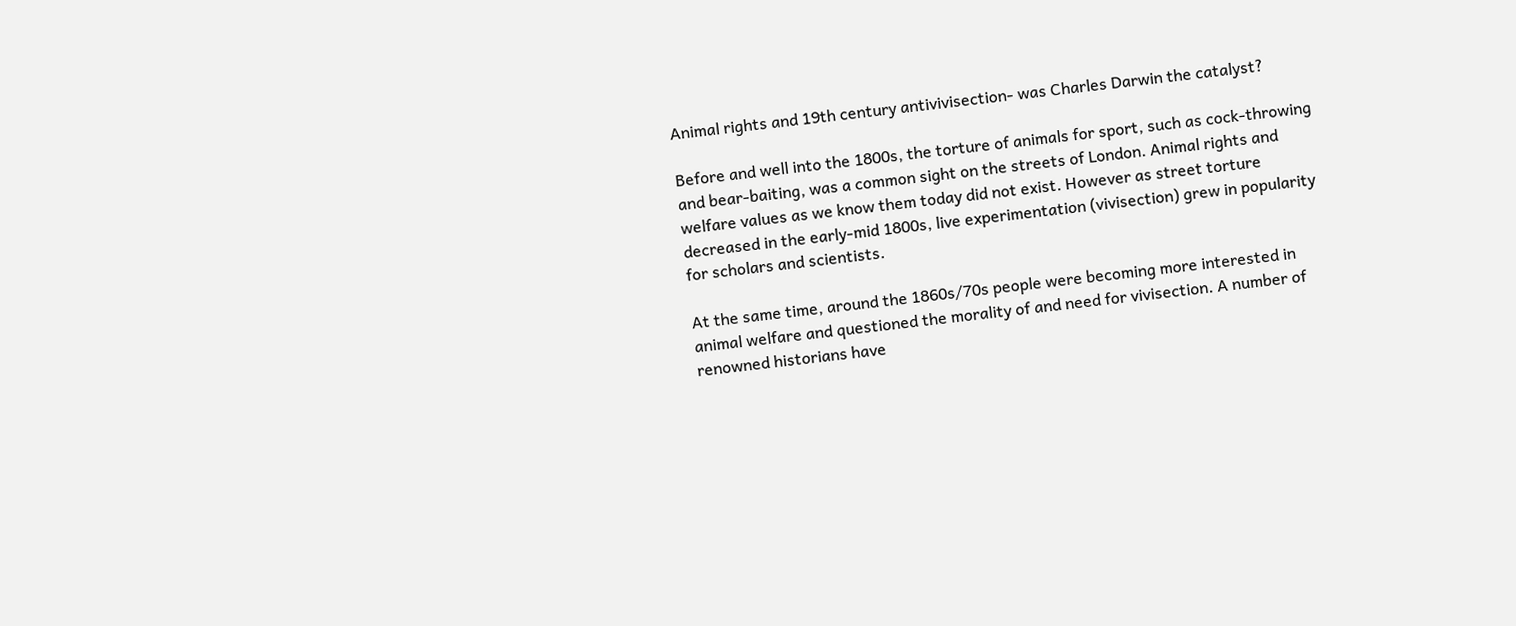Animal rights and 19th century antivivisection- was Charles Darwin the catalyst?

Before and well into the 1800s, the torture of animals for sport, such as cock-throwing and bear-baiting, was a common sight on the streets of London. Animal rights and welfare values as we know them today did not exist. However as street torture decreased in the early-mid 1800s, live experimentation (vivisection) grew in popularity for scholars and scientists.

At the same time, around the 1860s/70s people were becoming more interested in animal welfare and questioned the morality of and need for vivisection. A number of renowned historians have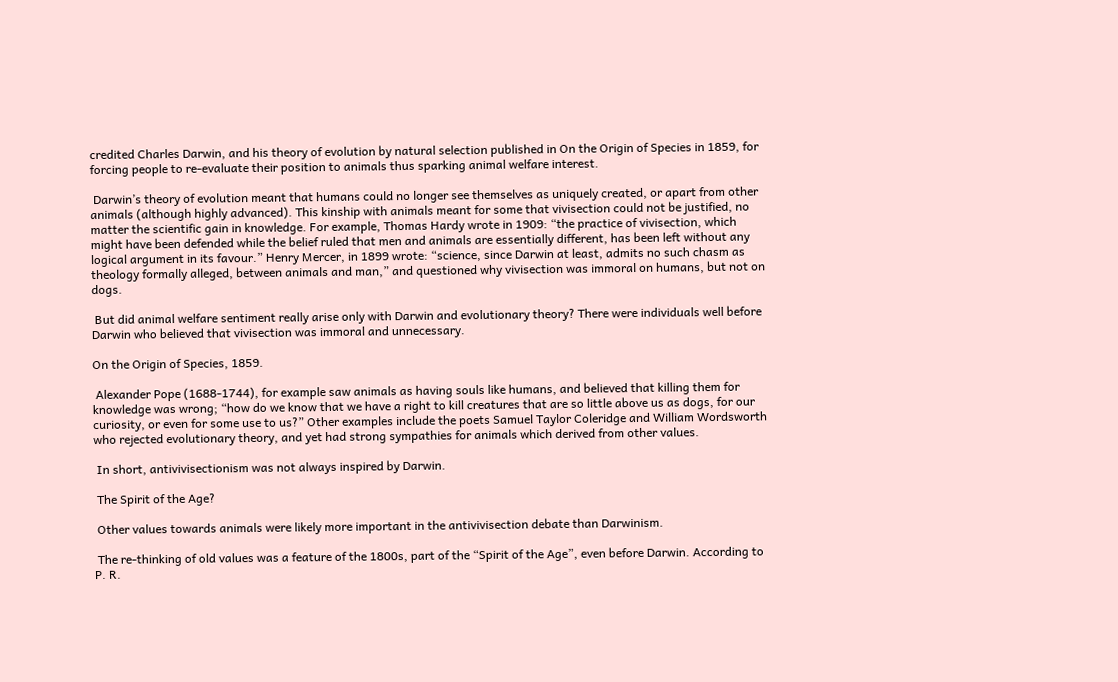credited Charles Darwin, and his theory of evolution by natural selection published in On the Origin of Species in 1859, for forcing people to re-evaluate their position to animals thus sparking animal welfare interest.

 Darwin’s theory of evolution meant that humans could no longer see themselves as uniquely created, or apart from other animals (although highly advanced). This kinship with animals meant for some that vivisection could not be justified, no matter the scientific gain in knowledge. For example, Thomas Hardy wrote in 1909: “the practice of vivisection, which might have been defended while the belief ruled that men and animals are essentially different, has been left without any logical argument in its favour.” Henry Mercer, in 1899 wrote: “science, since Darwin at least, admits no such chasm as theology formally alleged, between animals and man,” and questioned why vivisection was immoral on humans, but not on dogs.

 But did animal welfare sentiment really arise only with Darwin and evolutionary theory? There were individuals well before Darwin who believed that vivisection was immoral and unnecessary.

On the Origin of Species, 1859.

 Alexander Pope (1688-1744), for example saw animals as having souls like humans, and believed that killing them for knowledge was wrong; “how do we know that we have a right to kill creatures that are so little above us as dogs, for our curiosity, or even for some use to us?” Other examples include the poets Samuel Taylor Coleridge and William Wordsworth who rejected evolutionary theory, and yet had strong sympathies for animals which derived from other values.

 In short, antivivisectionism was not always inspired by Darwin.

 The Spirit of the Age?

 Other values towards animals were likely more important in the antivivisection debate than Darwinism.

 The re-thinking of old values was a feature of the 1800s, part of the “Spirit of the Age”, even before Darwin. According to P. R.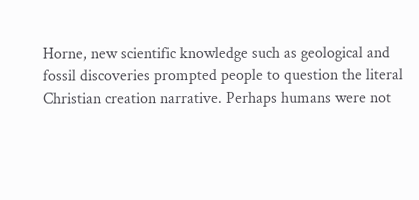Horne, new scientific knowledge such as geological and fossil discoveries prompted people to question the literal Christian creation narrative. Perhaps humans were not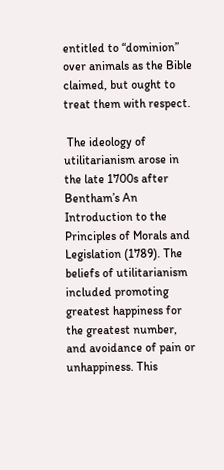entitled to “dominion” over animals as the Bible claimed, but ought to treat them with respect.

 The ideology of utilitarianism arose in the late 1700s after Bentham’s An Introduction to the Principles of Morals and Legislation (1789). The beliefs of utilitarianism included promoting greatest happiness for the greatest number, and avoidance of pain or unhappiness. This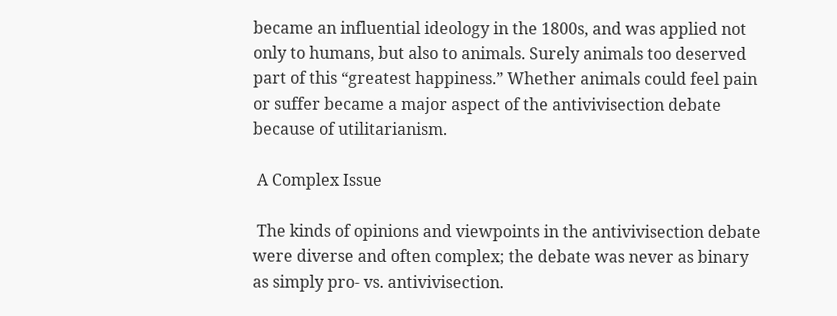became an influential ideology in the 1800s, and was applied not only to humans, but also to animals. Surely animals too deserved part of this “greatest happiness.” Whether animals could feel pain or suffer became a major aspect of the antivivisection debate because of utilitarianism.

 A Complex Issue

 The kinds of opinions and viewpoints in the antivivisection debate were diverse and often complex; the debate was never as binary as simply pro- vs. antivivisection.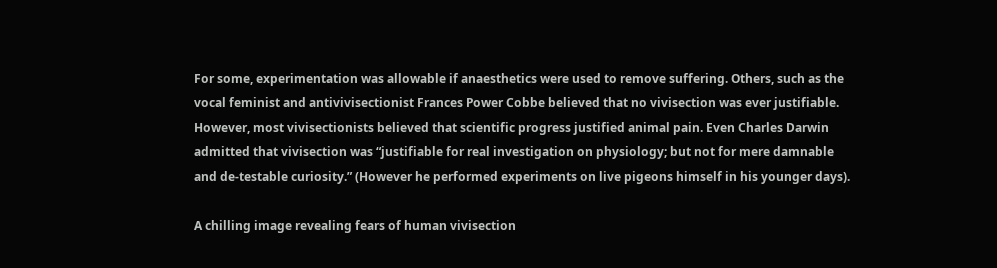For some, experimentation was allowable if anaesthetics were used to remove suffering. Others, such as the vocal feminist and antivivisectionist Frances Power Cobbe believed that no vivisection was ever justifiable. However, most vivisectionists believed that scientific progress justified animal pain. Even Charles Darwin admitted that vivisection was “justifiable for real investigation on physiology; but not for mere damnable and de-testable curiosity.” (However he performed experiments on live pigeons himself in his younger days).

A chilling image revealing fears of human vivisection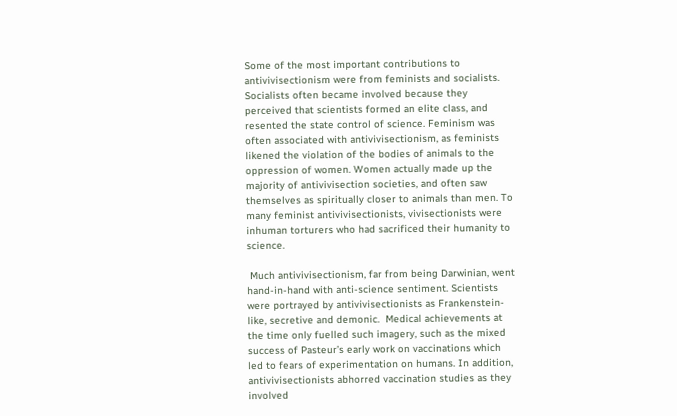Some of the most important contributions to antivivisectionism were from feminists and socialists. Socialists often became involved because they perceived that scientists formed an elite class, and resented the state control of science. Feminism was often associated with antivivisectionism, as feminists likened the violation of the bodies of animals to the oppression of women. Women actually made up the majority of antivivisection societies, and often saw themselves as spiritually closer to animals than men. To many feminist antivivisectionists, vivisectionists were inhuman torturers who had sacrificed their humanity to science.

 Much antivivisectionism, far from being Darwinian, went hand-in-hand with anti-science sentiment. Scientists were portrayed by antivivisectionists as Frankenstein-like, secretive and demonic.  Medical achievements at the time only fuelled such imagery, such as the mixed success of Pasteur’s early work on vaccinations which led to fears of experimentation on humans. In addition, antivivisectionists abhorred vaccination studies as they involved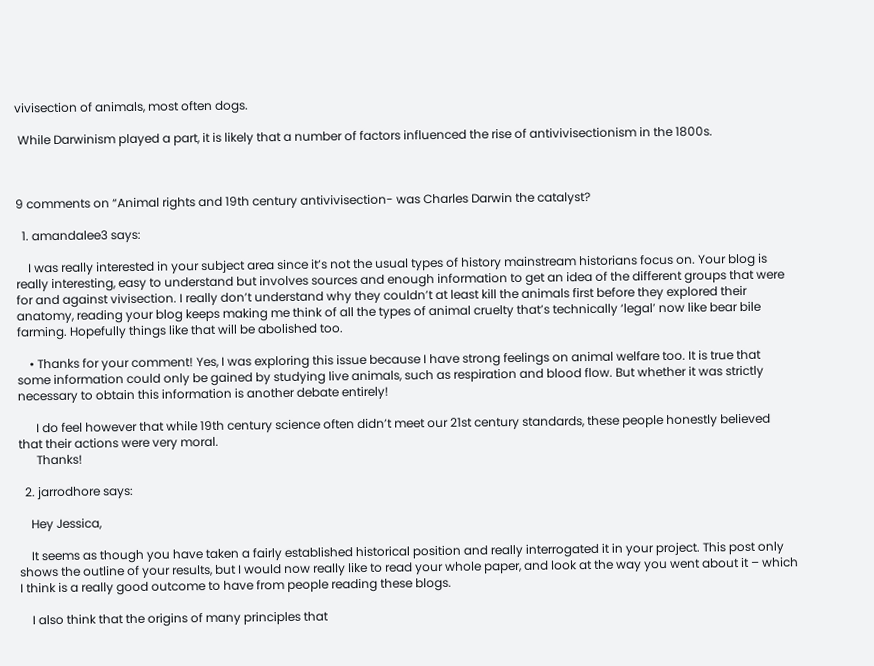vivisection of animals, most often dogs.

 While Darwinism played a part, it is likely that a number of factors influenced the rise of antivivisectionism in the 1800s.



9 comments on “Animal rights and 19th century antivivisection- was Charles Darwin the catalyst?

  1. amandalee3 says:

    I was really interested in your subject area since it’s not the usual types of history mainstream historians focus on. Your blog is really interesting, easy to understand but involves sources and enough information to get an idea of the different groups that were for and against vivisection. I really don’t understand why they couldn’t at least kill the animals first before they explored their anatomy, reading your blog keeps making me think of all the types of animal cruelty that’s technically ‘legal’ now like bear bile farming. Hopefully things like that will be abolished too.

    • Thanks for your comment! Yes, I was exploring this issue because I have strong feelings on animal welfare too. It is true that some information could only be gained by studying live animals, such as respiration and blood flow. But whether it was strictly necessary to obtain this information is another debate entirely!

      I do feel however that while 19th century science often didn’t meet our 21st century standards, these people honestly believed that their actions were very moral.
      Thanks!

  2. jarrodhore says:

    Hey Jessica,

    It seems as though you have taken a fairly established historical position and really interrogated it in your project. This post only shows the outline of your results, but I would now really like to read your whole paper, and look at the way you went about it – which I think is a really good outcome to have from people reading these blogs.

    I also think that the origins of many principles that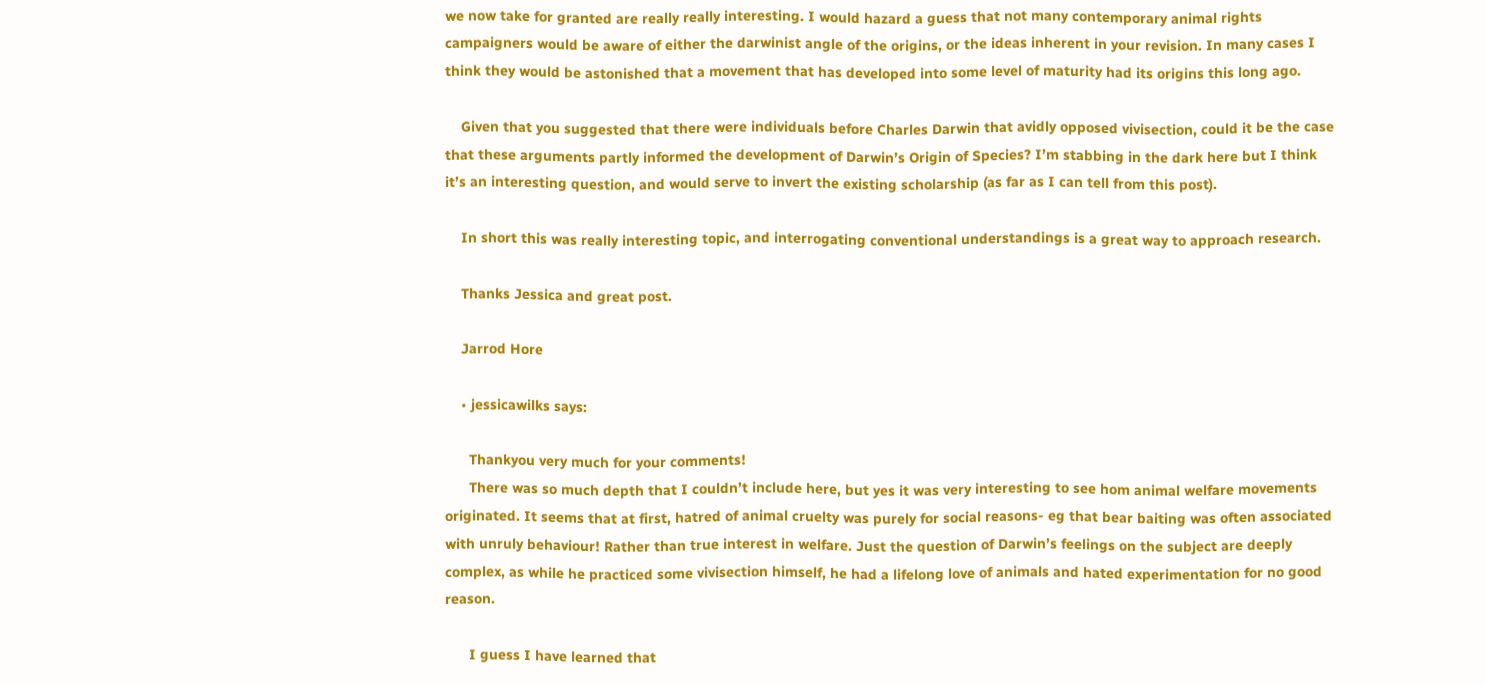we now take for granted are really really interesting. I would hazard a guess that not many contemporary animal rights campaigners would be aware of either the darwinist angle of the origins, or the ideas inherent in your revision. In many cases I think they would be astonished that a movement that has developed into some level of maturity had its origins this long ago.

    Given that you suggested that there were individuals before Charles Darwin that avidly opposed vivisection, could it be the case that these arguments partly informed the development of Darwin’s Origin of Species? I’m stabbing in the dark here but I think it’s an interesting question, and would serve to invert the existing scholarship (as far as I can tell from this post).

    In short this was really interesting topic, and interrogating conventional understandings is a great way to approach research.

    Thanks Jessica and great post.

    Jarrod Hore

    • jessicawilks says:

      Thankyou very much for your comments!
      There was so much depth that I couldn’t include here, but yes it was very interesting to see hom animal welfare movements originated. It seems that at first, hatred of animal cruelty was purely for social reasons- eg that bear baiting was often associated with unruly behaviour! Rather than true interest in welfare. Just the question of Darwin’s feelings on the subject are deeply complex, as while he practiced some vivisection himself, he had a lifelong love of animals and hated experimentation for no good reason.

      I guess I have learned that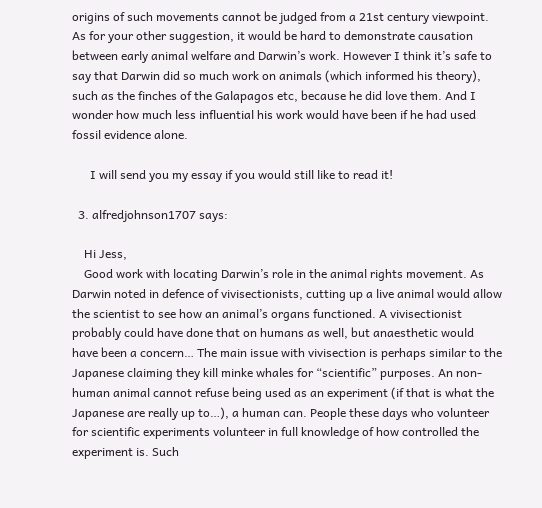origins of such movements cannot be judged from a 21st century viewpoint. As for your other suggestion, it would be hard to demonstrate causation between early animal welfare and Darwin’s work. However I think it’s safe to say that Darwin did so much work on animals (which informed his theory), such as the finches of the Galapagos etc, because he did love them. And I wonder how much less influential his work would have been if he had used fossil evidence alone.

      I will send you my essay if you would still like to read it!

  3. alfredjohnson1707 says:

    Hi Jess,
    Good work with locating Darwin’s role in the animal rights movement. As Darwin noted in defence of vivisectionists, cutting up a live animal would allow the scientist to see how an animal’s organs functioned. A vivisectionist probably could have done that on humans as well, but anaesthetic would have been a concern… The main issue with vivisection is perhaps similar to the Japanese claiming they kill minke whales for “scientific” purposes. An non-human animal cannot refuse being used as an experiment (if that is what the Japanese are really up to…), a human can. People these days who volunteer for scientific experiments volunteer in full knowledge of how controlled the experiment is. Such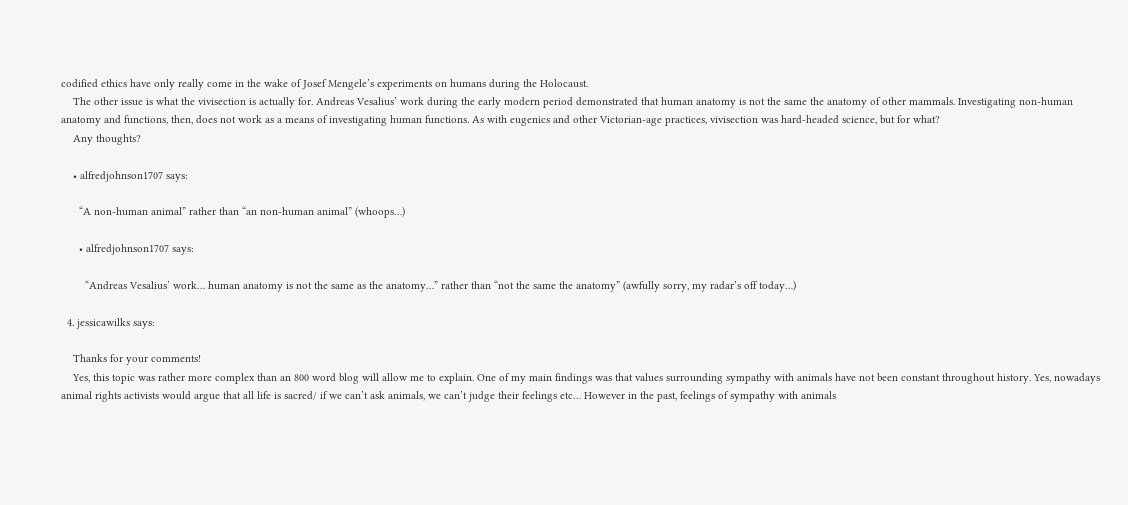codified ethics have only really come in the wake of Josef Mengele’s experiments on humans during the Holocaust.
    The other issue is what the vivisection is actually for. Andreas Vesalius’ work during the early modern period demonstrated that human anatomy is not the same the anatomy of other mammals. Investigating non-human anatomy and functions, then, does not work as a means of investigating human functions. As with eugenics and other Victorian-age practices, vivisection was hard-headed science, but for what?
    Any thoughts?

    • alfredjohnson1707 says:

      “A non-human animal” rather than “an non-human animal” (whoops…)

      • alfredjohnson1707 says:

        “Andreas Vesalius’ work… human anatomy is not the same as the anatomy…” rather than “not the same the anatomy” (awfully sorry, my radar’s off today…)

  4. jessicawilks says:

    Thanks for your comments!
    Yes, this topic was rather more complex than an 800 word blog will allow me to explain. One of my main findings was that values surrounding sympathy with animals have not been constant throughout history. Yes, nowadays animal rights activists would argue that all life is sacred/ if we can’t ask animals, we can’t judge their feelings etc… However in the past, feelings of sympathy with animals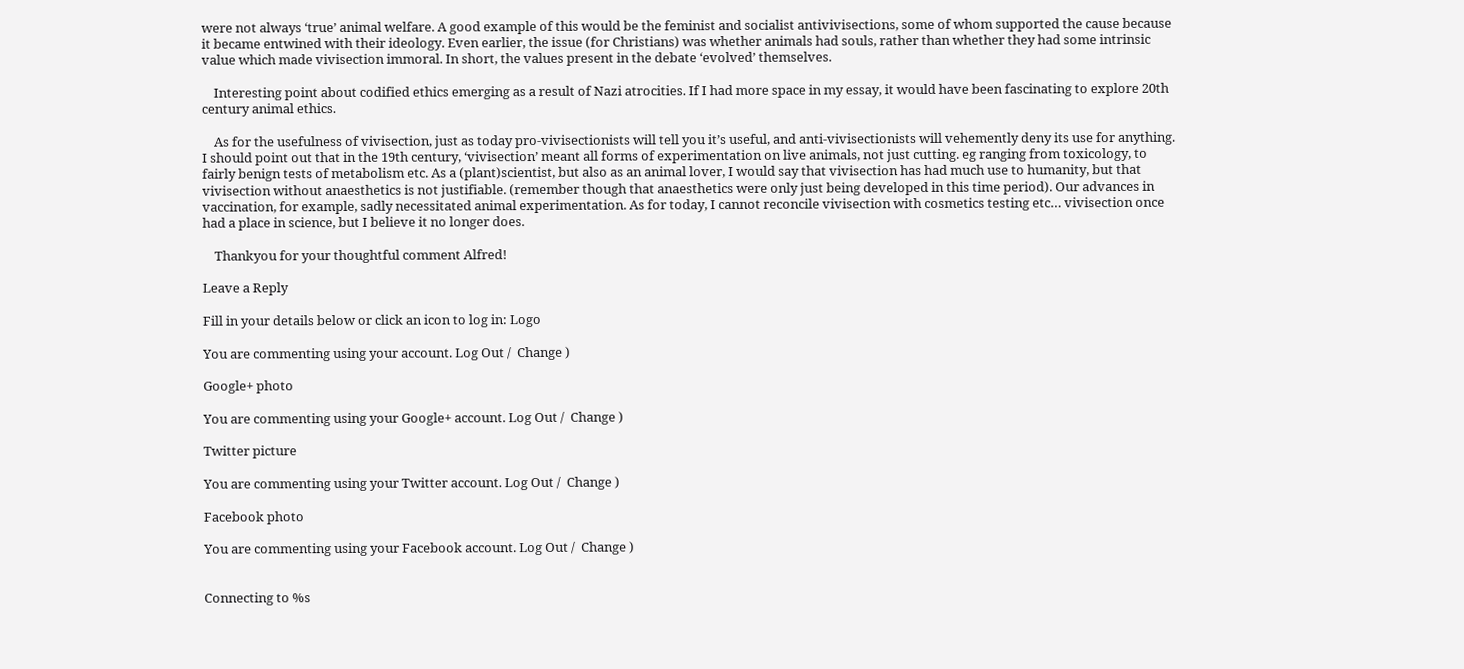were not always ‘true’ animal welfare. A good example of this would be the feminist and socialist antivivisections, some of whom supported the cause because it became entwined with their ideology. Even earlier, the issue (for Christians) was whether animals had souls, rather than whether they had some intrinsic value which made vivisection immoral. In short, the values present in the debate ‘evolved’ themselves.

    Interesting point about codified ethics emerging as a result of Nazi atrocities. If I had more space in my essay, it would have been fascinating to explore 20th century animal ethics.

    As for the usefulness of vivisection, just as today pro-vivisectionists will tell you it’s useful, and anti-vivisectionists will vehemently deny its use for anything. I should point out that in the 19th century, ‘vivisection’ meant all forms of experimentation on live animals, not just cutting. eg ranging from toxicology, to fairly benign tests of metabolism etc. As a (plant)scientist, but also as an animal lover, I would say that vivisection has had much use to humanity, but that vivisection without anaesthetics is not justifiable. (remember though that anaesthetics were only just being developed in this time period). Our advances in vaccination, for example, sadly necessitated animal experimentation. As for today, I cannot reconcile vivisection with cosmetics testing etc… vivisection once had a place in science, but I believe it no longer does.

    Thankyou for your thoughtful comment Alfred!

Leave a Reply

Fill in your details below or click an icon to log in: Logo

You are commenting using your account. Log Out /  Change )

Google+ photo

You are commenting using your Google+ account. Log Out /  Change )

Twitter picture

You are commenting using your Twitter account. Log Out /  Change )

Facebook photo

You are commenting using your Facebook account. Log Out /  Change )


Connecting to %s